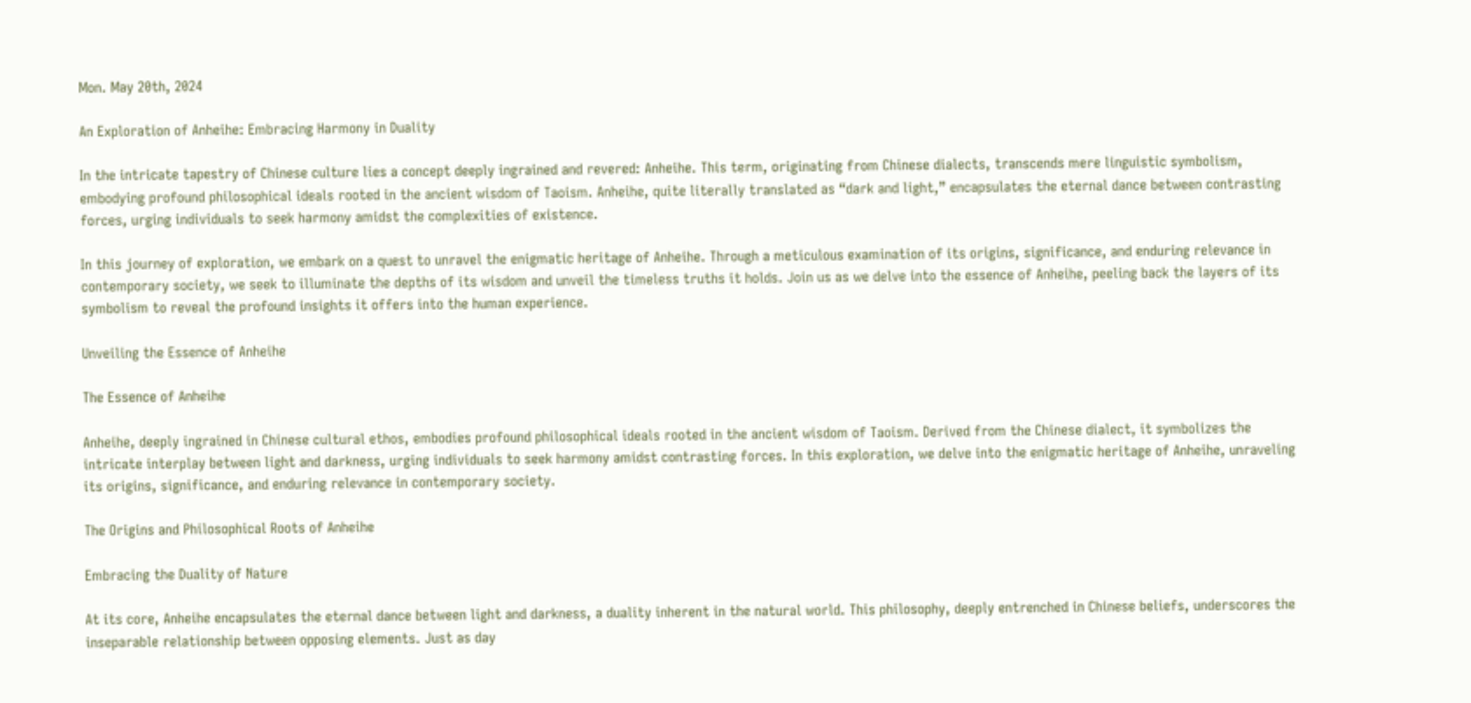Mon. May 20th, 2024

An Exploration of Anheihe: Embracing Harmony in Duality

In the intricate tapestry of Chinese culture lies a concept deeply ingrained and revered: Anheihe. This term, originating from Chinese dialects, transcends mere linguistic symbolism, embodying profound philosophical ideals rooted in the ancient wisdom of Taoism. Anheihe, quite literally translated as “dark and light,” encapsulates the eternal dance between contrasting forces, urging individuals to seek harmony amidst the complexities of existence.

In this journey of exploration, we embark on a quest to unravel the enigmatic heritage of Anheihe. Through a meticulous examination of its origins, significance, and enduring relevance in contemporary society, we seek to illuminate the depths of its wisdom and unveil the timeless truths it holds. Join us as we delve into the essence of Anheihe, peeling back the layers of its symbolism to reveal the profound insights it offers into the human experience.

Unveiling the Essence of Anheihe

The Essence of Anheihe

Anheihe, deeply ingrained in Chinese cultural ethos, embodies profound philosophical ideals rooted in the ancient wisdom of Taoism. Derived from the Chinese dialect, it symbolizes the intricate interplay between light and darkness, urging individuals to seek harmony amidst contrasting forces. In this exploration, we delve into the enigmatic heritage of Anheihe, unraveling its origins, significance, and enduring relevance in contemporary society.

The Origins and Philosophical Roots of Anheihe

Embracing the Duality of Nature

At its core, Anheihe encapsulates the eternal dance between light and darkness, a duality inherent in the natural world. This philosophy, deeply entrenched in Chinese beliefs, underscores the inseparable relationship between opposing elements. Just as day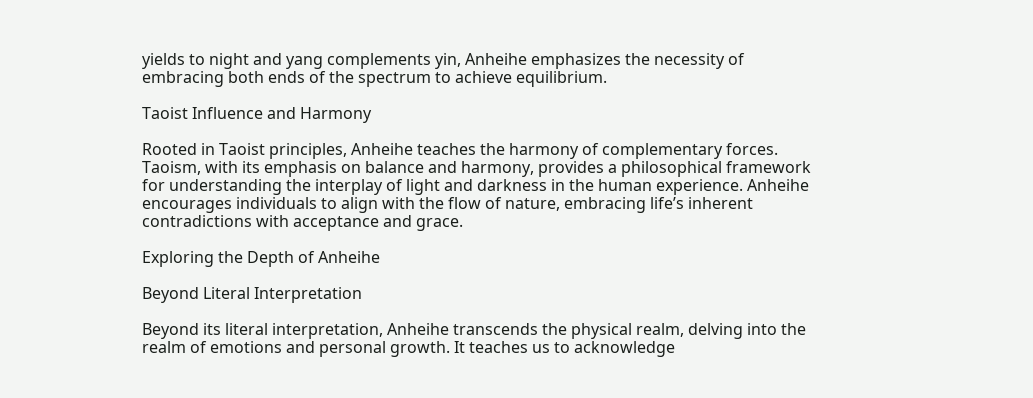yields to night and yang complements yin, Anheihe emphasizes the necessity of embracing both ends of the spectrum to achieve equilibrium.

Taoist Influence and Harmony

Rooted in Taoist principles, Anheihe teaches the harmony of complementary forces. Taoism, with its emphasis on balance and harmony, provides a philosophical framework for understanding the interplay of light and darkness in the human experience. Anheihe encourages individuals to align with the flow of nature, embracing life’s inherent contradictions with acceptance and grace.

Exploring the Depth of Anheihe

Beyond Literal Interpretation

Beyond its literal interpretation, Anheihe transcends the physical realm, delving into the realm of emotions and personal growth. It teaches us to acknowledge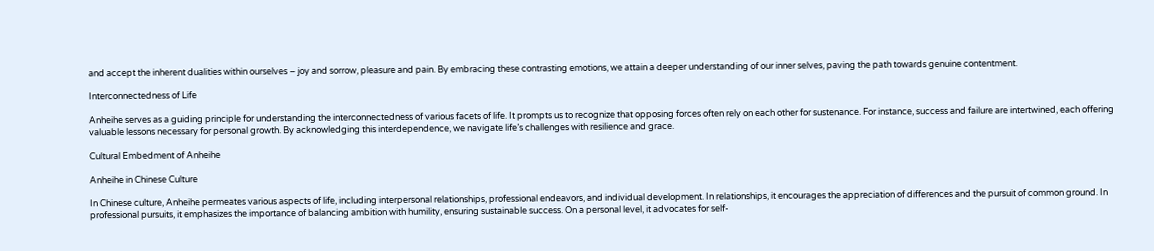and accept the inherent dualities within ourselves – joy and sorrow, pleasure and pain. By embracing these contrasting emotions, we attain a deeper understanding of our inner selves, paving the path towards genuine contentment.

Interconnectedness of Life

Anheihe serves as a guiding principle for understanding the interconnectedness of various facets of life. It prompts us to recognize that opposing forces often rely on each other for sustenance. For instance, success and failure are intertwined, each offering valuable lessons necessary for personal growth. By acknowledging this interdependence, we navigate life’s challenges with resilience and grace.

Cultural Embedment of Anheihe

Anheihe in Chinese Culture

In Chinese culture, Anheihe permeates various aspects of life, including interpersonal relationships, professional endeavors, and individual development. In relationships, it encourages the appreciation of differences and the pursuit of common ground. In professional pursuits, it emphasizes the importance of balancing ambition with humility, ensuring sustainable success. On a personal level, it advocates for self-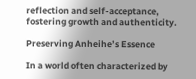reflection and self-acceptance, fostering growth and authenticity.

Preserving Anheihe’s Essence

In a world often characterized by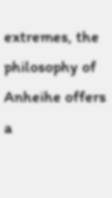extremes, the philosophy of Anheihe offers a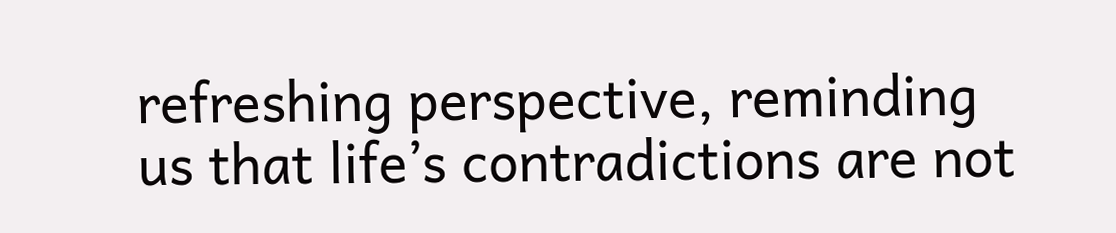refreshing perspective, reminding us that life’s contradictions are not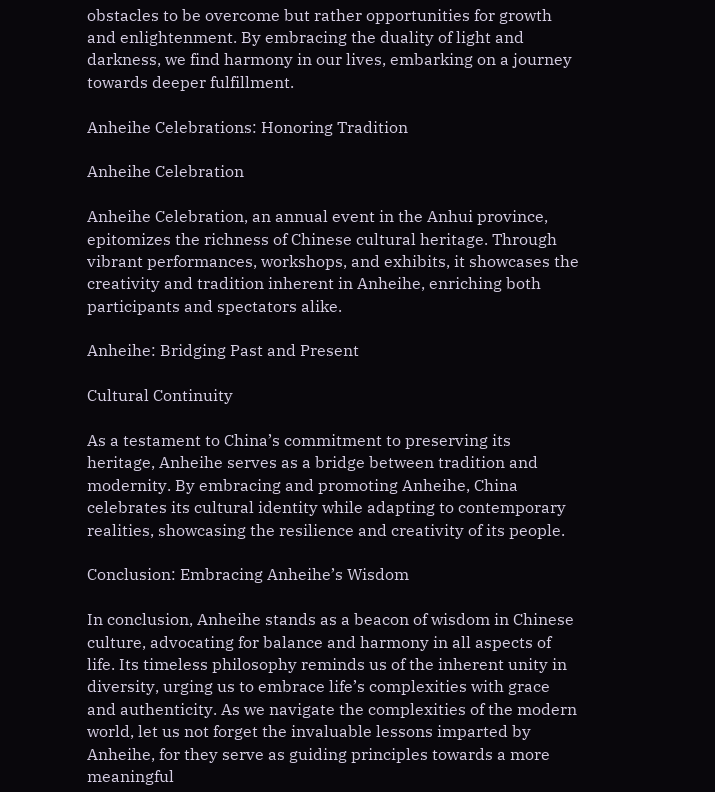obstacles to be overcome but rather opportunities for growth and enlightenment. By embracing the duality of light and darkness, we find harmony in our lives, embarking on a journey towards deeper fulfillment.

Anheihe Celebrations: Honoring Tradition

Anheihe Celebration

Anheihe Celebration, an annual event in the Anhui province, epitomizes the richness of Chinese cultural heritage. Through vibrant performances, workshops, and exhibits, it showcases the creativity and tradition inherent in Anheihe, enriching both participants and spectators alike.

Anheihe: Bridging Past and Present

Cultural Continuity

As a testament to China’s commitment to preserving its heritage, Anheihe serves as a bridge between tradition and modernity. By embracing and promoting Anheihe, China celebrates its cultural identity while adapting to contemporary realities, showcasing the resilience and creativity of its people.

Conclusion: Embracing Anheihe’s Wisdom

In conclusion, Anheihe stands as a beacon of wisdom in Chinese culture, advocating for balance and harmony in all aspects of life. Its timeless philosophy reminds us of the inherent unity in diversity, urging us to embrace life’s complexities with grace and authenticity. As we navigate the complexities of the modern world, let us not forget the invaluable lessons imparted by Anheihe, for they serve as guiding principles towards a more meaningful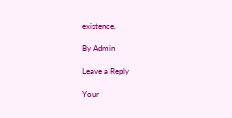existence.

By Admin

Leave a Reply

Your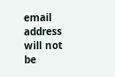email address will not be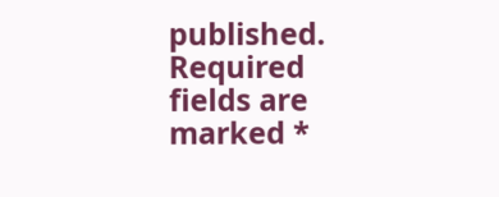published. Required fields are marked *